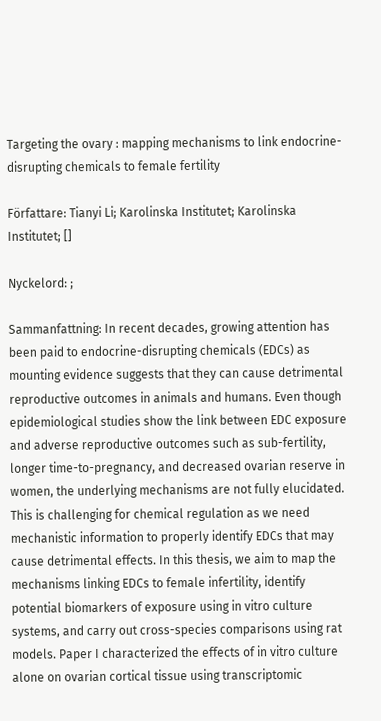Targeting the ovary : mapping mechanisms to link endocrine-disrupting chemicals to female fertility

Författare: Tianyi Li; Karolinska Institutet; Karolinska Institutet; []

Nyckelord: ;

Sammanfattning: In recent decades, growing attention has been paid to endocrine-disrupting chemicals (EDCs) as mounting evidence suggests that they can cause detrimental reproductive outcomes in animals and humans. Even though epidemiological studies show the link between EDC exposure and adverse reproductive outcomes such as sub-fertility, longer time-to-pregnancy, and decreased ovarian reserve in women, the underlying mechanisms are not fully elucidated. This is challenging for chemical regulation as we need mechanistic information to properly identify EDCs that may cause detrimental effects. In this thesis, we aim to map the mechanisms linking EDCs to female infertility, identify potential biomarkers of exposure using in vitro culture systems, and carry out cross-species comparisons using rat models. Paper I characterized the effects of in vitro culture alone on ovarian cortical tissue using transcriptomic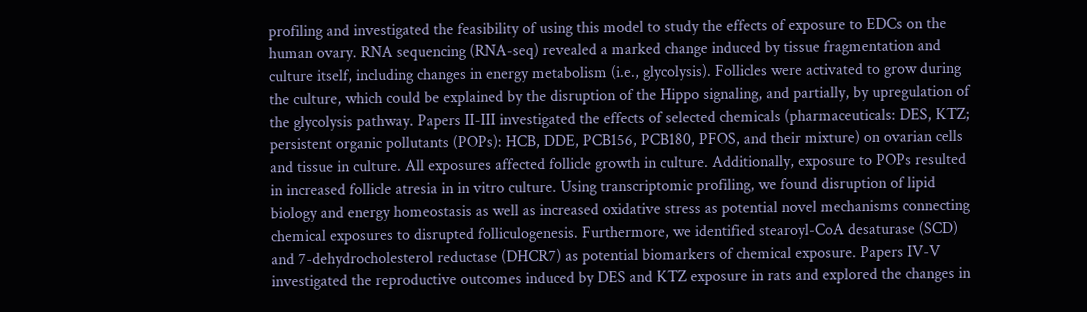profiling and investigated the feasibility of using this model to study the effects of exposure to EDCs on the human ovary. RNA sequencing (RNA-seq) revealed a marked change induced by tissue fragmentation and culture itself, including changes in energy metabolism (i.e., glycolysis). Follicles were activated to grow during the culture, which could be explained by the disruption of the Hippo signaling, and partially, by upregulation of the glycolysis pathway. Papers II-III investigated the effects of selected chemicals (pharmaceuticals: DES, KTZ; persistent organic pollutants (POPs): HCB, DDE, PCB156, PCB180, PFOS, and their mixture) on ovarian cells and tissue in culture. All exposures affected follicle growth in culture. Additionally, exposure to POPs resulted in increased follicle atresia in in vitro culture. Using transcriptomic profiling, we found disruption of lipid biology and energy homeostasis as well as increased oxidative stress as potential novel mechanisms connecting chemical exposures to disrupted folliculogenesis. Furthermore, we identified stearoyl-CoA desaturase (SCD) and 7-dehydrocholesterol reductase (DHCR7) as potential biomarkers of chemical exposure. Papers IV-V investigated the reproductive outcomes induced by DES and KTZ exposure in rats and explored the changes in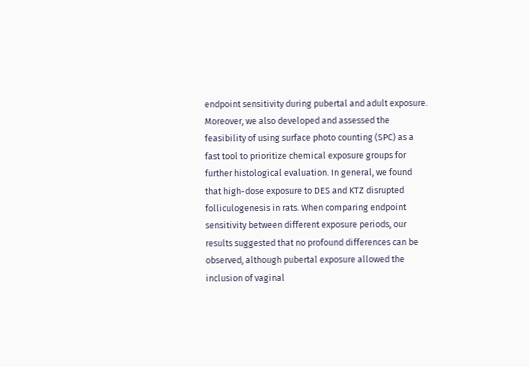endpoint sensitivity during pubertal and adult exposure. Moreover, we also developed and assessed the feasibility of using surface photo counting (SPC) as a fast tool to prioritize chemical exposure groups for further histological evaluation. In general, we found that high-dose exposure to DES and KTZ disrupted folliculogenesis in rats. When comparing endpoint sensitivity between different exposure periods, our results suggested that no profound differences can be observed, although pubertal exposure allowed the inclusion of vaginal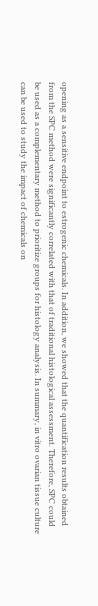opening as a sensitive endpoint to estrogenic chemicals. In addition, we showed that the quantification results obtained from the SPC method were significantly correlated with that of traditional histological assessment. Therefore, SPC could be used as a complementary method to prioritize groups for histology analysis. In summary, in vitro ovarian tissue culture can be used to study the impact of chemicals on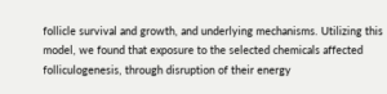follicle survival and growth, and underlying mechanisms. Utilizing this model, we found that exposure to the selected chemicals affected folliculogenesis, through disruption of their energy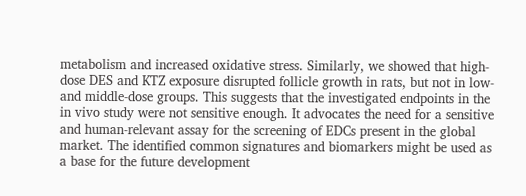metabolism and increased oxidative stress. Similarly, we showed that high-dose DES and KTZ exposure disrupted follicle growth in rats, but not in low- and middle-dose groups. This suggests that the investigated endpoints in the in vivo study were not sensitive enough. It advocates the need for a sensitive and human-relevant assay for the screening of EDCs present in the global market. The identified common signatures and biomarkers might be used as a base for the future development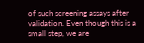of such screening assays after validation. Even though this is a small step, we are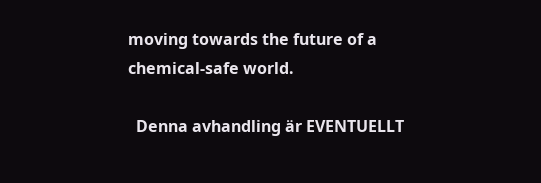moving towards the future of a chemical-safe world.

  Denna avhandling är EVENTUELLT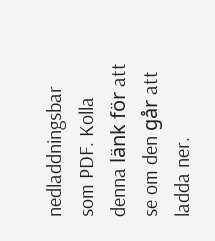nedladdningsbar som PDF. Kolla denna länk för att se om den går att ladda ner.